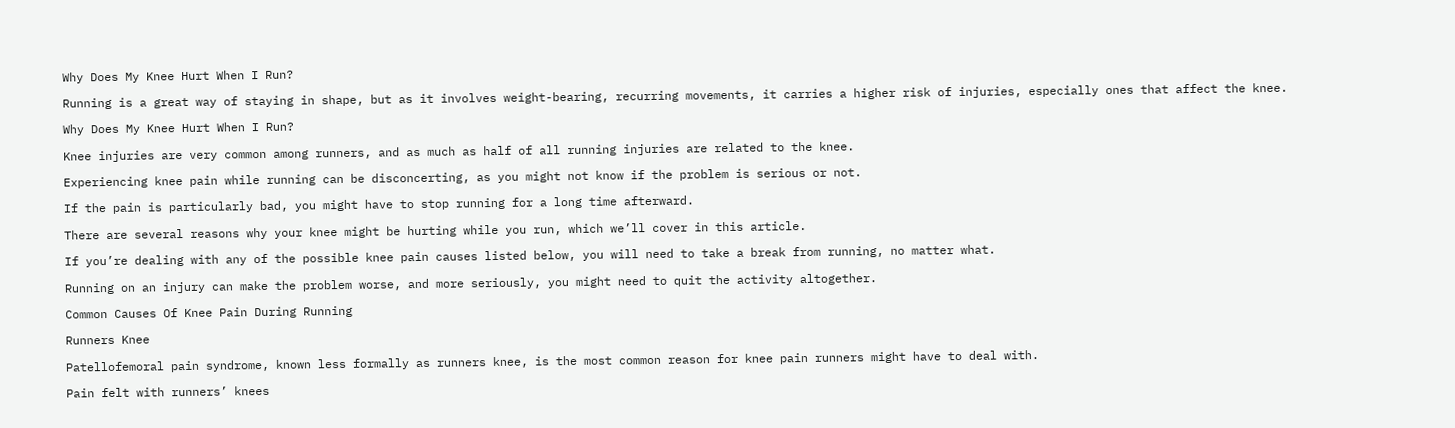Why Does My Knee Hurt When I Run?

Running is a great way of staying in shape, but as it involves weight-bearing, recurring movements, it carries a higher risk of injuries, especially ones that affect the knee.

Why Does My Knee Hurt When I Run?

Knee injuries are very common among runners, and as much as half of all running injuries are related to the knee.

Experiencing knee pain while running can be disconcerting, as you might not know if the problem is serious or not.

If the pain is particularly bad, you might have to stop running for a long time afterward.

There are several reasons why your knee might be hurting while you run, which we’ll cover in this article.

If you’re dealing with any of the possible knee pain causes listed below, you will need to take a break from running, no matter what.

Running on an injury can make the problem worse, and more seriously, you might need to quit the activity altogether.

Common Causes Of Knee Pain During Running

Runners Knee

Patellofemoral pain syndrome, known less formally as runners knee, is the most common reason for knee pain runners might have to deal with.

Pain felt with runners’ knees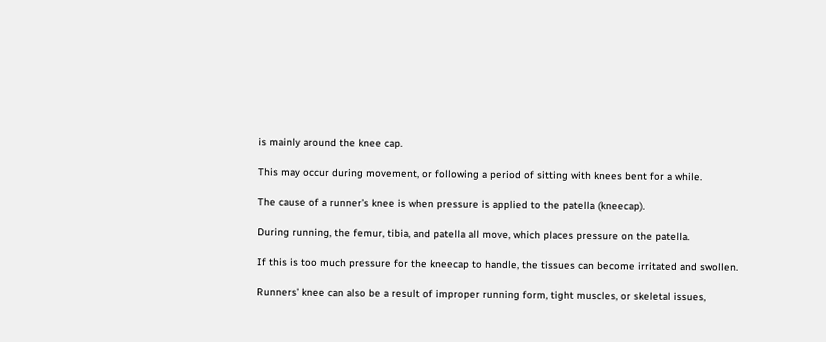is mainly around the knee cap.

This may occur during movement, or following a period of sitting with knees bent for a while.

The cause of a runner’s knee is when pressure is applied to the patella (kneecap).

During running, the femur, tibia, and patella all move, which places pressure on the patella.

If this is too much pressure for the kneecap to handle, the tissues can become irritated and swollen.

Runners’ knee can also be a result of improper running form, tight muscles, or skeletal issues,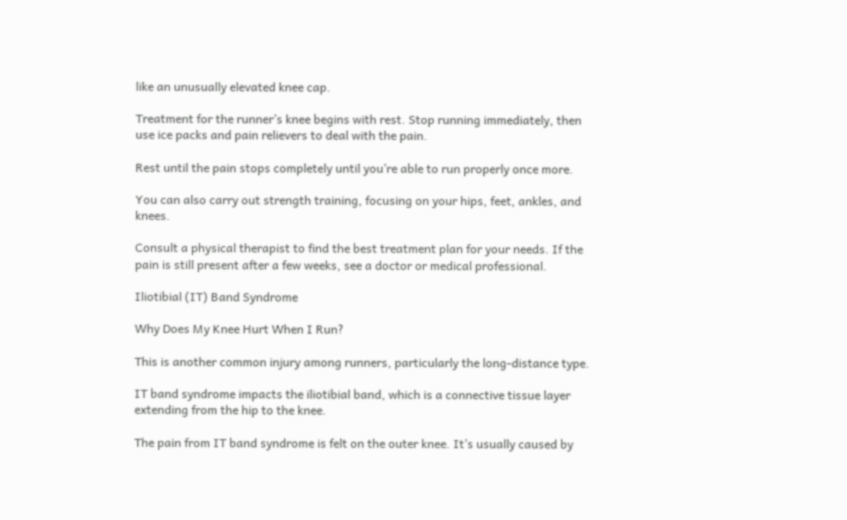like an unusually elevated knee cap.

Treatment for the runner’s knee begins with rest. Stop running immediately, then use ice packs and pain relievers to deal with the pain.

Rest until the pain stops completely until you’re able to run properly once more.

You can also carry out strength training, focusing on your hips, feet, ankles, and knees.

Consult a physical therapist to find the best treatment plan for your needs. If the pain is still present after a few weeks, see a doctor or medical professional.

Iliotibial (IT) Band Syndrome

Why Does My Knee Hurt When I Run?

This is another common injury among runners, particularly the long-distance type.

IT band syndrome impacts the iliotibial band, which is a connective tissue layer extending from the hip to the knee.

The pain from IT band syndrome is felt on the outer knee. It’s usually caused by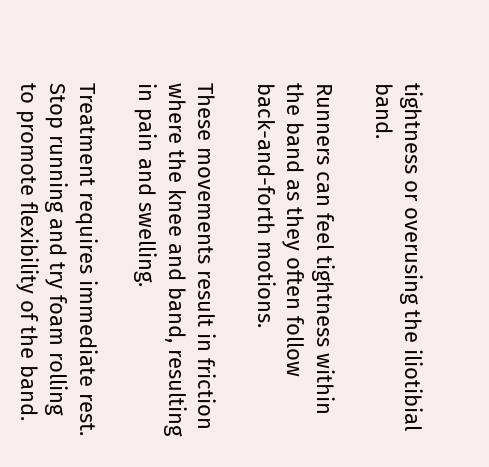tightness or overusing the iliotibial band.

Runners can feel tightness within the band as they often follow back-and-forth motions.

These movements result in friction where the knee and band, resulting in pain and swelling.

Treatment requires immediate rest. Stop running and try foam rolling to promote flexibility of the band.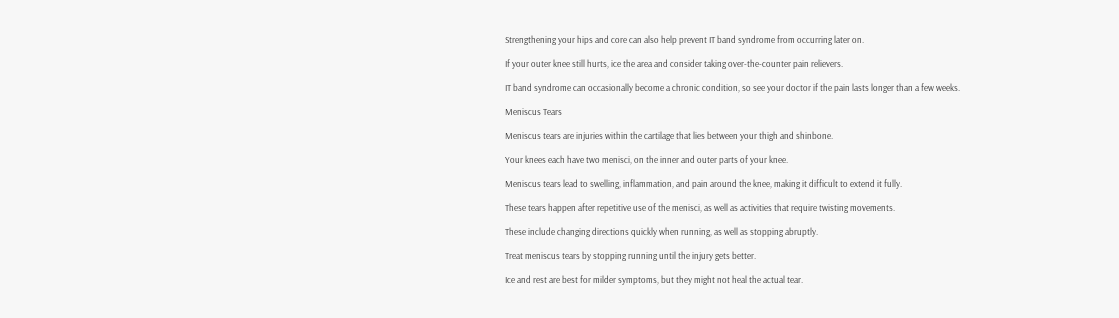Strengthening your hips and core can also help prevent IT band syndrome from occurring later on.

If your outer knee still hurts, ice the area and consider taking over-the-counter pain relievers.

IT band syndrome can occasionally become a chronic condition, so see your doctor if the pain lasts longer than a few weeks.

Meniscus Tears

Meniscus tears are injuries within the cartilage that lies between your thigh and shinbone.

Your knees each have two menisci, on the inner and outer parts of your knee.

Meniscus tears lead to swelling, inflammation, and pain around the knee, making it difficult to extend it fully.

These tears happen after repetitive use of the menisci, as well as activities that require twisting movements.

These include changing directions quickly when running, as well as stopping abruptly.

Treat meniscus tears by stopping running until the injury gets better.

Ice and rest are best for milder symptoms, but they might not heal the actual tear.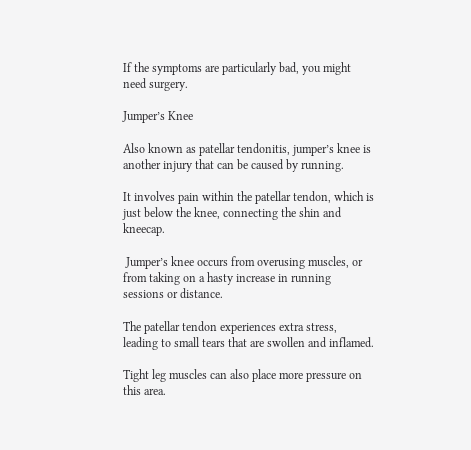If the symptoms are particularly bad, you might need surgery.

Jumper’s Knee

Also known as patellar tendonitis, jumper’s knee is another injury that can be caused by running.

It involves pain within the patellar tendon, which is just below the knee, connecting the shin and kneecap.

 Jumper’s knee occurs from overusing muscles, or from taking on a hasty increase in running sessions or distance.

The patellar tendon experiences extra stress, leading to small tears that are swollen and inflamed.

Tight leg muscles can also place more pressure on this area.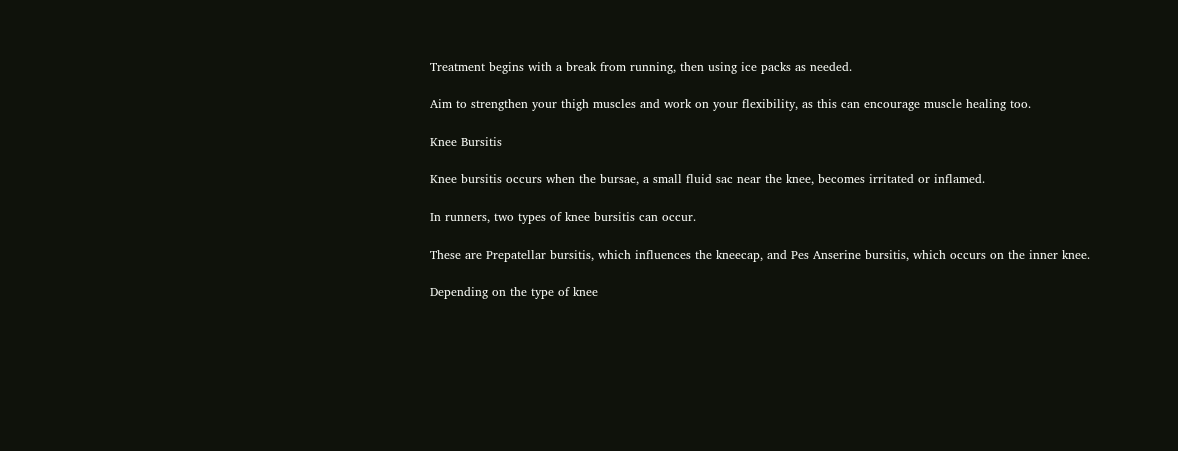Treatment begins with a break from running, then using ice packs as needed.

Aim to strengthen your thigh muscles and work on your flexibility, as this can encourage muscle healing too.

Knee Bursitis

Knee bursitis occurs when the bursae, a small fluid sac near the knee, becomes irritated or inflamed.

In runners, two types of knee bursitis can occur.

These are Prepatellar bursitis, which influences the kneecap, and Pes Anserine bursitis, which occurs on the inner knee.

Depending on the type of knee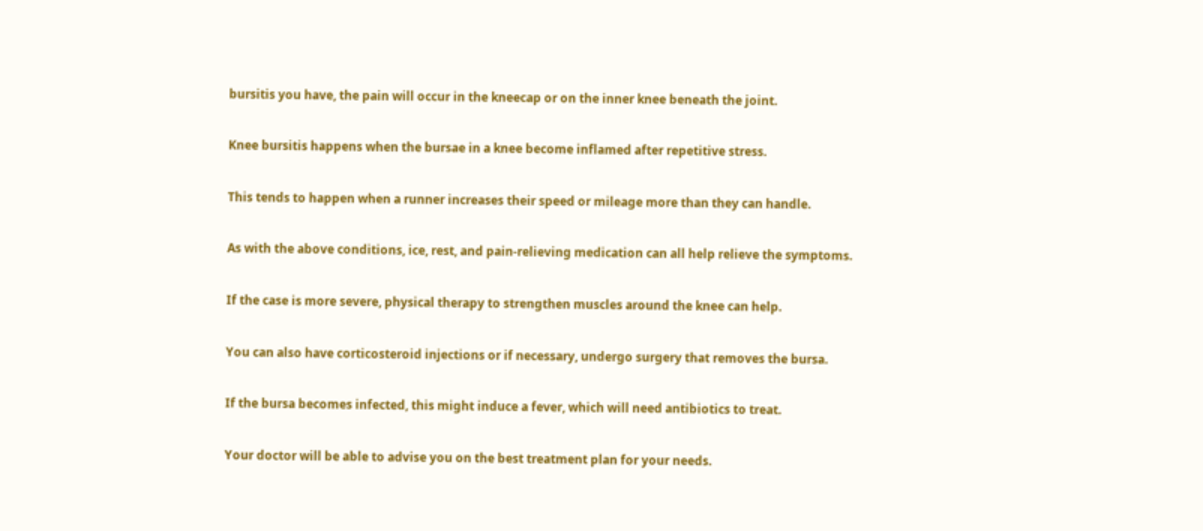bursitis you have, the pain will occur in the kneecap or on the inner knee beneath the joint.

Knee bursitis happens when the bursae in a knee become inflamed after repetitive stress.

This tends to happen when a runner increases their speed or mileage more than they can handle.

As with the above conditions, ice, rest, and pain-relieving medication can all help relieve the symptoms.

If the case is more severe, physical therapy to strengthen muscles around the knee can help.

You can also have corticosteroid injections or if necessary, undergo surgery that removes the bursa.

If the bursa becomes infected, this might induce a fever, which will need antibiotics to treat.

Your doctor will be able to advise you on the best treatment plan for your needs.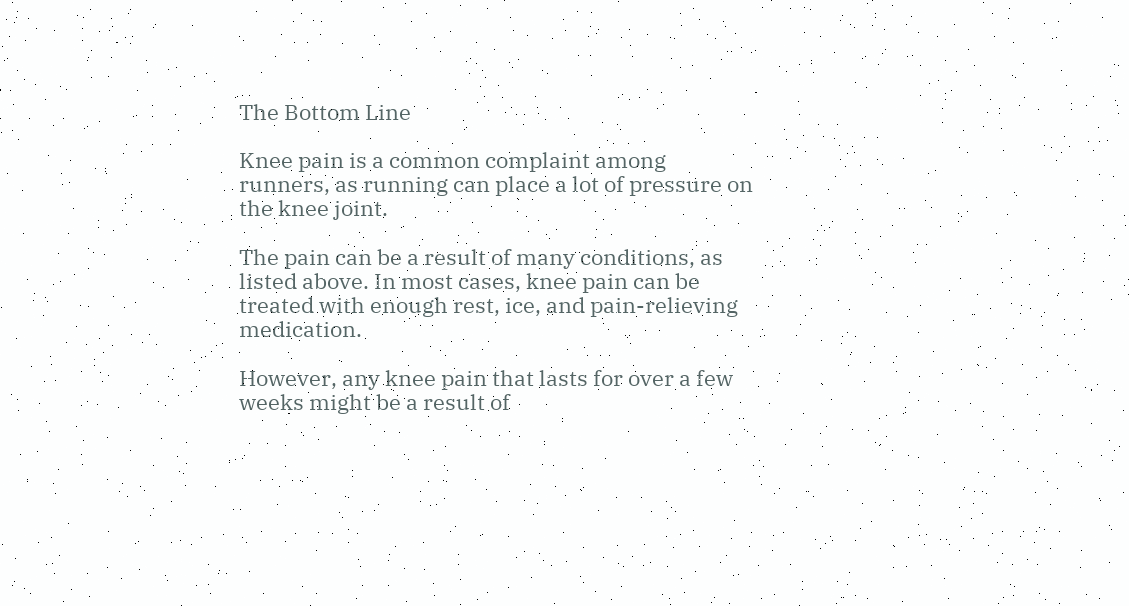The Bottom Line

Knee pain is a common complaint among runners, as running can place a lot of pressure on the knee joint.

The pain can be a result of many conditions, as listed above. In most cases, knee pain can be treated with enough rest, ice, and pain-relieving medication.

However, any knee pain that lasts for over a few weeks might be a result of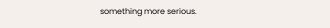something more serious.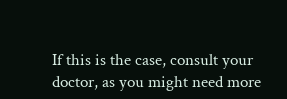If this is the case, consult your doctor, as you might need more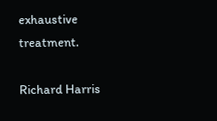exhaustive treatment.

Richard Harris